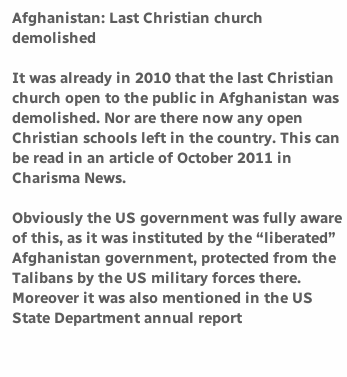Afghanistan: Last Christian church demolished

It was already in 2010 that the last Christian church open to the public in Afghanistan was demolished. Nor are there now any open Christian schools left in the country. This can be read in an article of October 2011 in Charisma News.

Obviously the US government was fully aware of this, as it was instituted by the “liberated” Afghanistan government, protected from the Talibans by the US military forces there. Moreover it was also mentioned in the US State Department annual report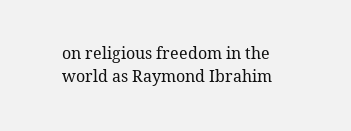on religious freedom in the world as Raymond Ibrahim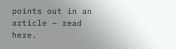points out in an article – read here.